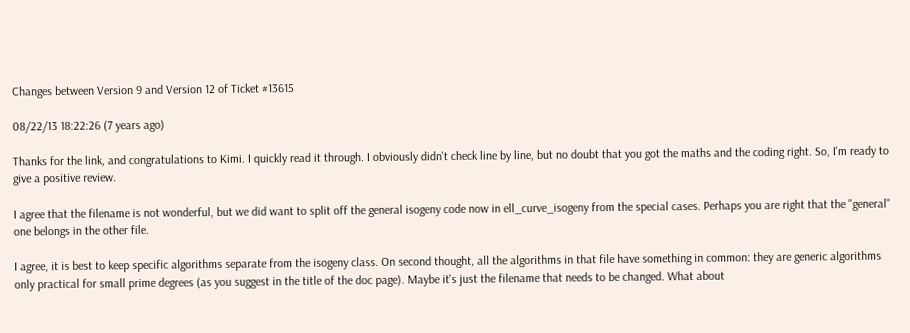Changes between Version 9 and Version 12 of Ticket #13615

08/22/13 18:22:26 (7 years ago)

Thanks for the link, and congratulations to Kimi. I quickly read it through. I obviously didn't check line by line, but no doubt that you got the maths and the coding right. So, I'm ready to give a positive review.

I agree that the filename is not wonderful, but we did want to split off the general isogeny code now in ell_curve_isogeny from the special cases. Perhaps you are right that the "general" one belongs in the other file.

I agree, it is best to keep specific algorithms separate from the isogeny class. On second thought, all the algorithms in that file have something in common: they are generic algorithms only practical for small prime degrees (as you suggest in the title of the doc page). Maybe it's just the filename that needs to be changed. What about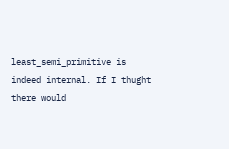least_semi_primitive is indeed internal. If I thught there would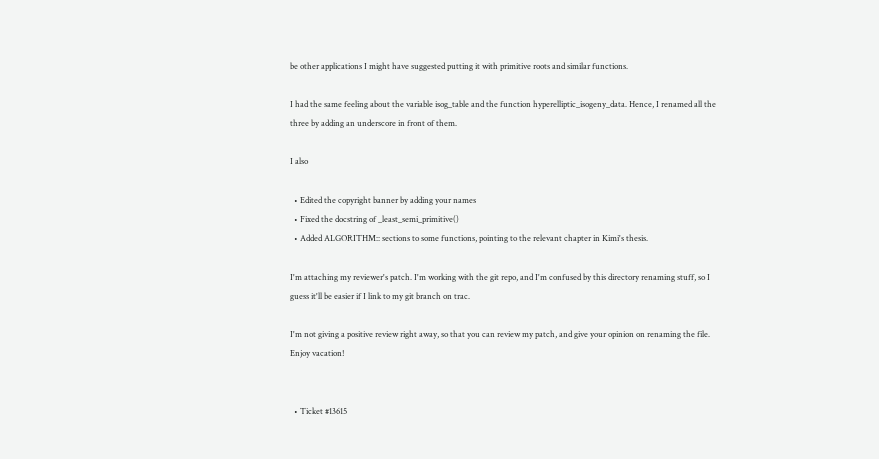be other applications I might have suggested putting it with primitive roots and similar functions.

I had the same feeling about the variable isog_table and the function hyperelliptic_isogeny_data. Hence, I renamed all the three by adding an underscore in front of them.

I also

  • Edited the copyright banner by adding your names
  • Fixed the docstring of _least_semi_primitive()
  • Added ALGORITHM:: sections to some functions, pointing to the relevant chapter in Kimi's thesis.

I'm attaching my reviewer's patch. I'm working with the git repo, and I'm confused by this directory renaming stuff, so I guess it'll be easier if I link to my git branch on trac.

I'm not giving a positive review right away, so that you can review my patch, and give your opinion on renaming the file. Enjoy vacation!


  • Ticket #13615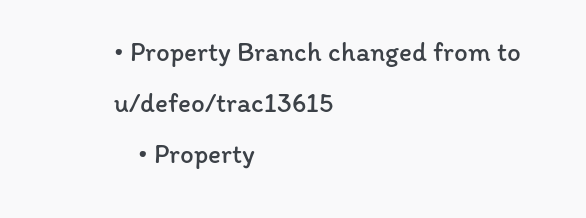• Property Branch changed from to u/defeo/trac13615
    • Property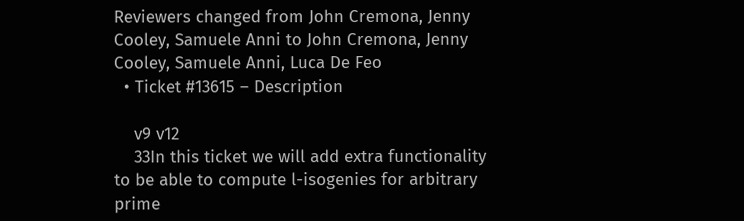Reviewers changed from John Cremona, Jenny Cooley, Samuele Anni to John Cremona, Jenny Cooley, Samuele Anni, Luca De Feo
  • Ticket #13615 – Description

    v9 v12
    33In this ticket we will add extra functionality to be able to compute l-isogenies for arbitrary prime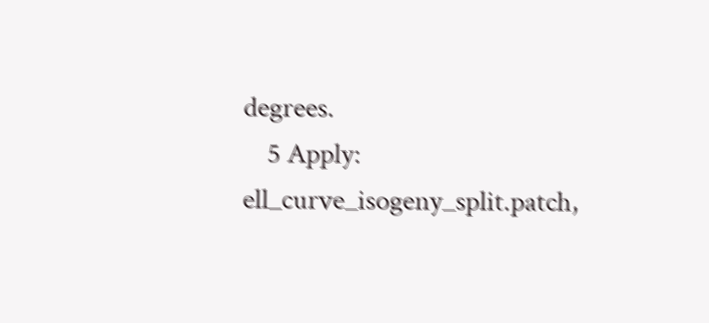degrees.
    5 Apply: ell_curve_isogeny_split.patch,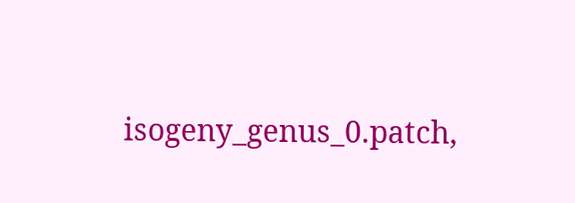isogeny_genus_0.patch,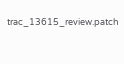trac_13615_review.patch